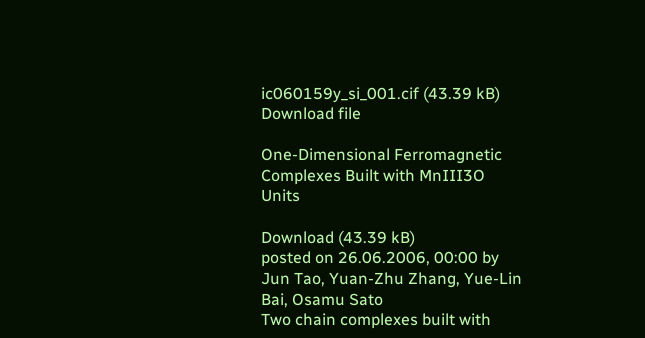ic060159y_si_001.cif (43.39 kB)
Download file

One-Dimensional Ferromagnetic Complexes Built with MnIII3O Units

Download (43.39 kB)
posted on 26.06.2006, 00:00 by Jun Tao, Yuan-Zhu Zhang, Yue-Lin Bai, Osamu Sato
Two chain complexes built with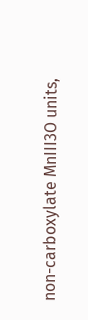non-carboxylate MnIII3O units,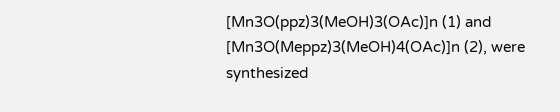[Mn3O(ppz)3(MeOH)3(OAc)]n (1) and [Mn3O(Meppz)3(MeOH)4(OAc)]n (2), were synthesized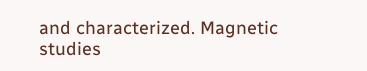and characterized. Magnetic studies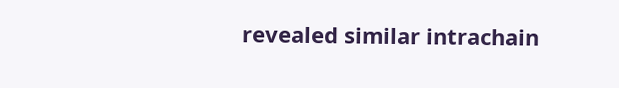revealed similar intrachain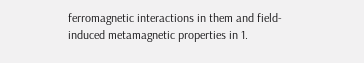ferromagnetic interactions in them and field-induced metamagnetic properties in 1.